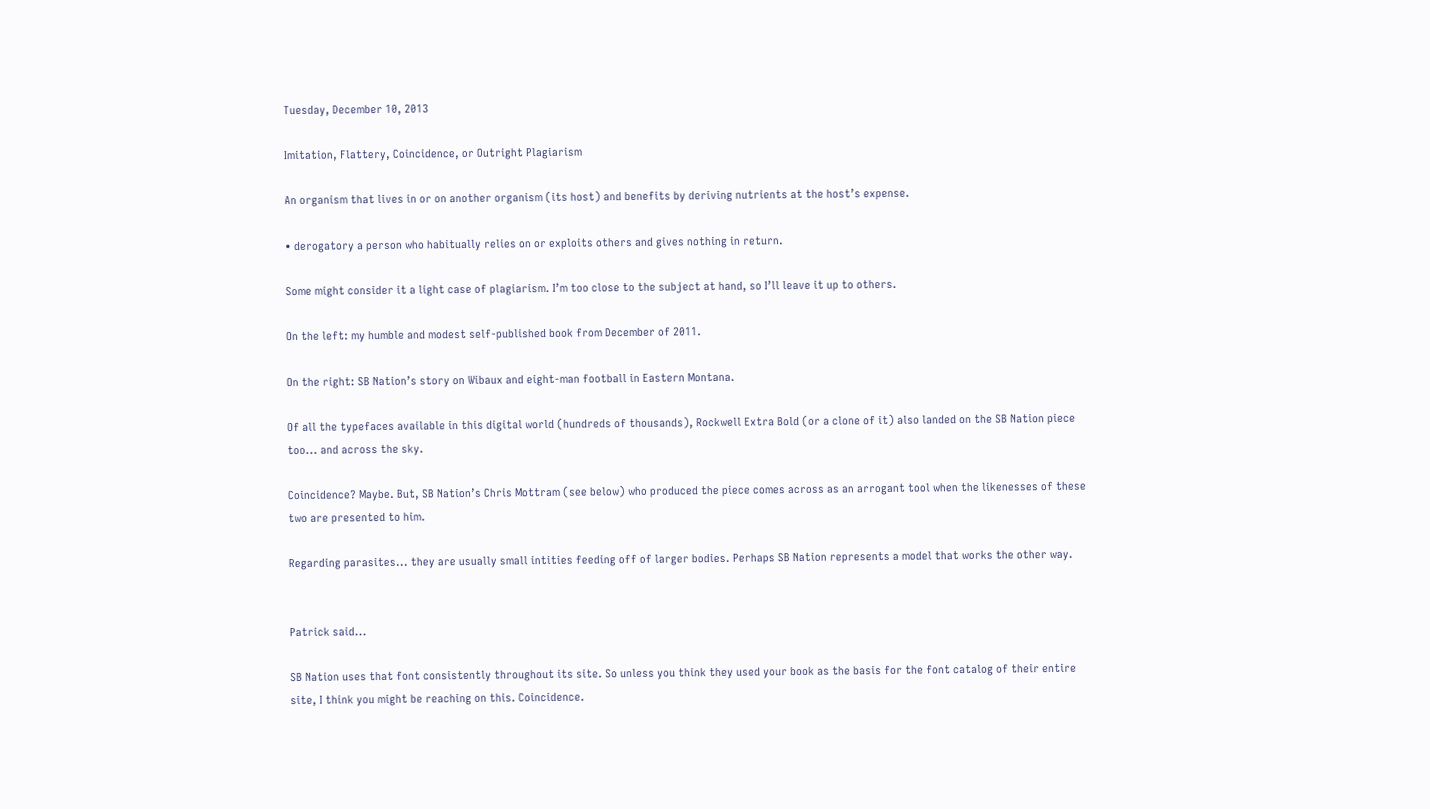Tuesday, December 10, 2013

Imitation, Flattery, Coincidence, or Outright Plagiarism

An organism that lives in or on another organism (its host) and benefits by deriving nutrients at the host’s expense.

• derogatory a person who habitually relies on or exploits others and gives nothing in return.

Some might consider it a light case of plagiarism. I’m too close to the subject at hand, so I’ll leave it up to others.

On the left: my humble and modest self-published book from December of 2011.

On the right: SB Nation’s story on Wibaux and eight-man football in Eastern Montana.

Of all the typefaces available in this digital world (hundreds of thousands), Rockwell Extra Bold (or a clone of it) also landed on the SB Nation piece too... and across the sky.

Coincidence? Maybe. But, SB Nation’s Chris Mottram (see below) who produced the piece comes across as an arrogant tool when the likenesses of these two are presented to him.

Regarding parasites... they are usually small intities feeding off of larger bodies. Perhaps SB Nation represents a model that works the other way.


Patrick said...

SB Nation uses that font consistently throughout its site. So unless you think they used your book as the basis for the font catalog of their entire site, I think you might be reaching on this. Coincidence.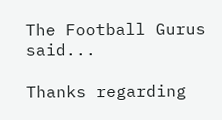The Football Gurus said...

Thanks regarding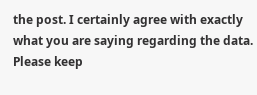the post. I certainly agree with exactly what you are saying regarding the data. Please keep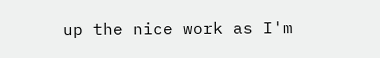up the nice work as I'm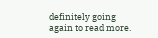definitely going again to read more.